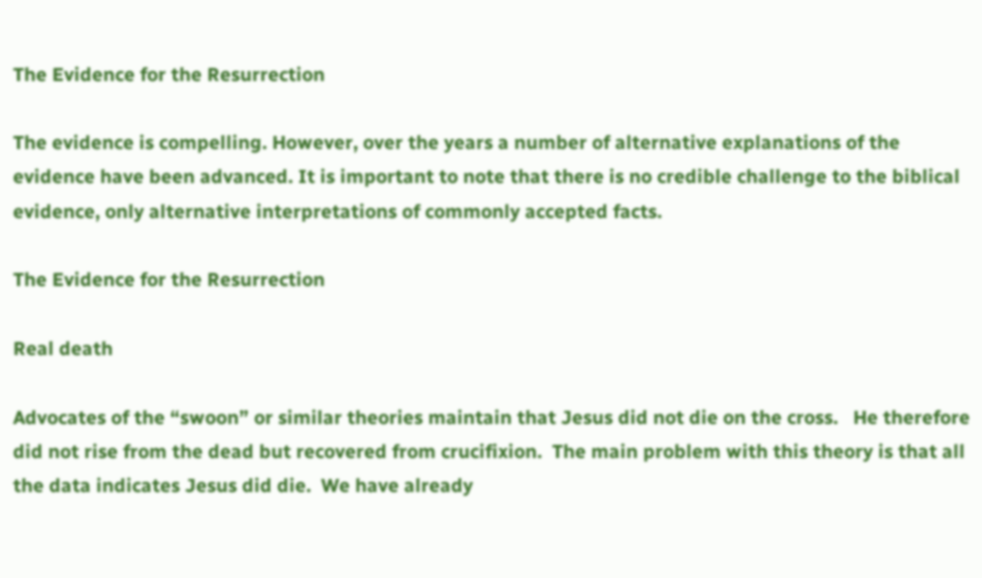The Evidence for the Resurrection

The evidence is compelling. However, over the years a number of alternative explanations of the evidence have been advanced. It is important to note that there is no credible challenge to the biblical evidence, only alternative interpretations of commonly accepted facts.

The Evidence for the Resurrection

Real death

Advocates of the “swoon” or similar theories maintain that Jesus did not die on the cross.   He therefore did not rise from the dead but recovered from crucifixion.  The main problem with this theory is that all the data indicates Jesus did die.  We have already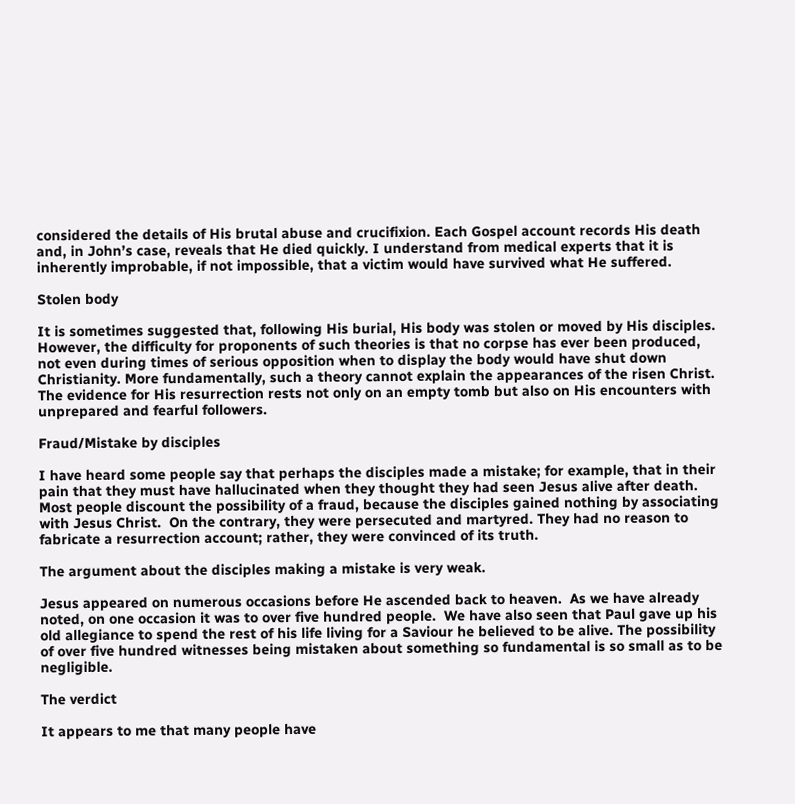considered the details of His brutal abuse and crucifixion. Each Gospel account records His death and, in John’s case, reveals that He died quickly. I understand from medical experts that it is inherently improbable, if not impossible, that a victim would have survived what He suffered.

Stolen body

It is sometimes suggested that, following His burial, His body was stolen or moved by His disciples.  However, the difficulty for proponents of such theories is that no corpse has ever been produced, not even during times of serious opposition when to display the body would have shut down Christianity. More fundamentally, such a theory cannot explain the appearances of the risen Christ.  The evidence for His resurrection rests not only on an empty tomb but also on His encounters with unprepared and fearful followers.

Fraud/Mistake by disciples

I have heard some people say that perhaps the disciples made a mistake; for example, that in their pain that they must have hallucinated when they thought they had seen Jesus alive after death.  Most people discount the possibility of a fraud, because the disciples gained nothing by associating with Jesus Christ.  On the contrary, they were persecuted and martyred. They had no reason to fabricate a resurrection account; rather, they were convinced of its truth.

The argument about the disciples making a mistake is very weak.

Jesus appeared on numerous occasions before He ascended back to heaven.  As we have already noted, on one occasion it was to over five hundred people.  We have also seen that Paul gave up his old allegiance to spend the rest of his life living for a Saviour he believed to be alive. The possibility of over five hundred witnesses being mistaken about something so fundamental is so small as to be negligible.

The verdict

It appears to me that many people have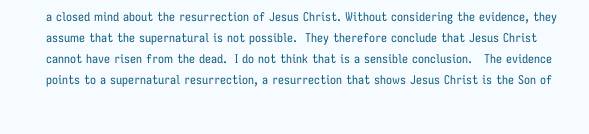a closed mind about the resurrection of Jesus Christ. Without considering the evidence, they assume that the supernatural is not possible.  They therefore conclude that Jesus Christ cannot have risen from the dead.  I do not think that is a sensible conclusion.   The evidence points to a supernatural resurrection, a resurrection that shows Jesus Christ is the Son of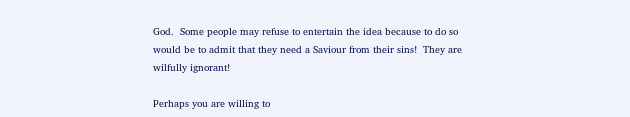God.  Some people may refuse to entertain the idea because to do so would be to admit that they need a Saviour from their sins!  They are wilfully ignorant!

Perhaps you are willing to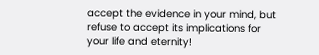accept the evidence in your mind, but refuse to accept its implications for your life and eternity!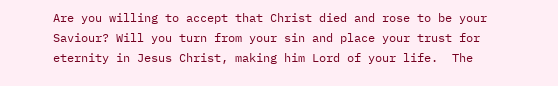Are you willing to accept that Christ died and rose to be your Saviour? Will you turn from your sin and place your trust for eternity in Jesus Christ, making him Lord of your life.  The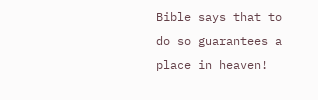Bible says that to do so guarantees a place in heaven!